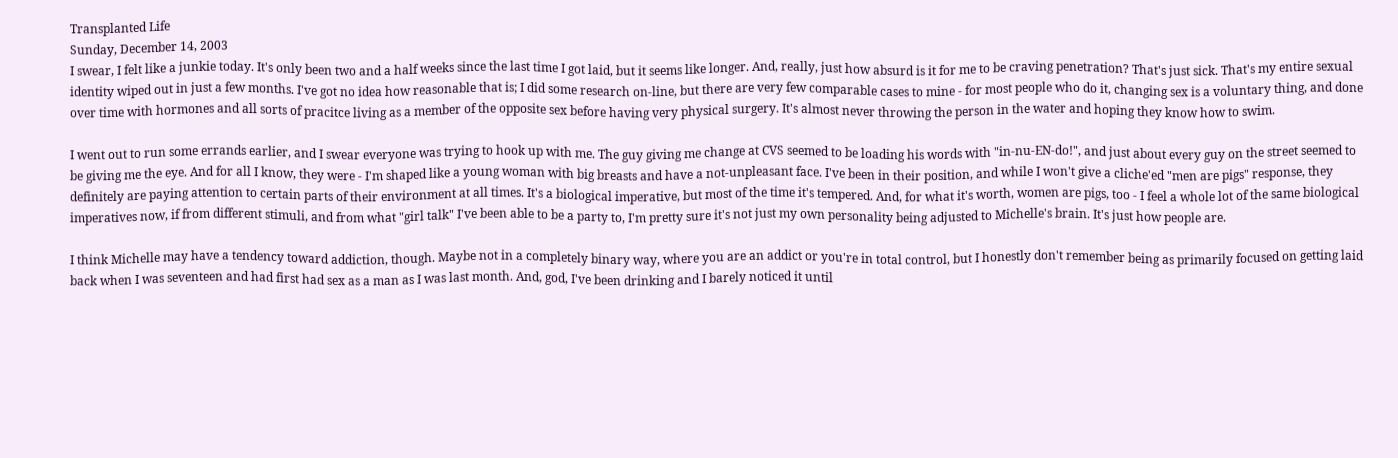Transplanted Life
Sunday, December 14, 2003
I swear, I felt like a junkie today. It's only been two and a half weeks since the last time I got laid, but it seems like longer. And, really, just how absurd is it for me to be craving penetration? That's just sick. That's my entire sexual identity wiped out in just a few months. I've got no idea how reasonable that is; I did some research on-line, but there are very few comparable cases to mine - for most people who do it, changing sex is a voluntary thing, and done over time with hormones and all sorts of pracitce living as a member of the opposite sex before having very physical surgery. It's almost never throwing the person in the water and hoping they know how to swim.

I went out to run some errands earlier, and I swear everyone was trying to hook up with me. The guy giving me change at CVS seemed to be loading his words with "in-nu-EN-do!", and just about every guy on the street seemed to be giving me the eye. And for all I know, they were - I'm shaped like a young woman with big breasts and have a not-unpleasant face. I've been in their position, and while I won't give a cliche'ed "men are pigs" response, they definitely are paying attention to certain parts of their environment at all times. It's a biological imperative, but most of the time it's tempered. And, for what it's worth, women are pigs, too - I feel a whole lot of the same biological imperatives now, if from different stimuli, and from what "girl talk" I've been able to be a party to, I'm pretty sure it's not just my own personality being adjusted to Michelle's brain. It's just how people are.

I think Michelle may have a tendency toward addiction, though. Maybe not in a completely binary way, where you are an addict or you're in total control, but I honestly don't remember being as primarily focused on getting laid back when I was seventeen and had first had sex as a man as I was last month. And, god, I've been drinking and I barely noticed it until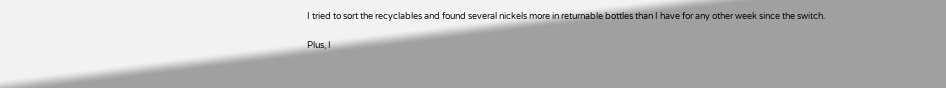I tried to sort the recyclables and found several nickels more in returnable bottles than I have for any other week since the switch.

Plus, I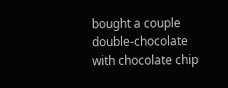bought a couple double-chocolate with chocolate chip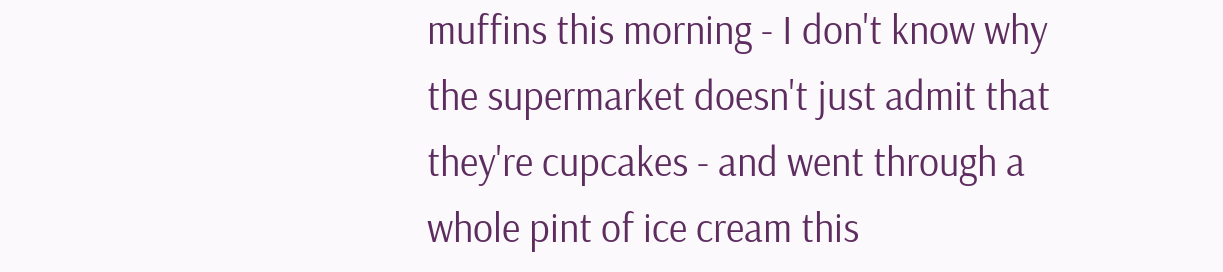muffins this morning - I don't know why the supermarket doesn't just admit that they're cupcakes - and went through a whole pint of ice cream this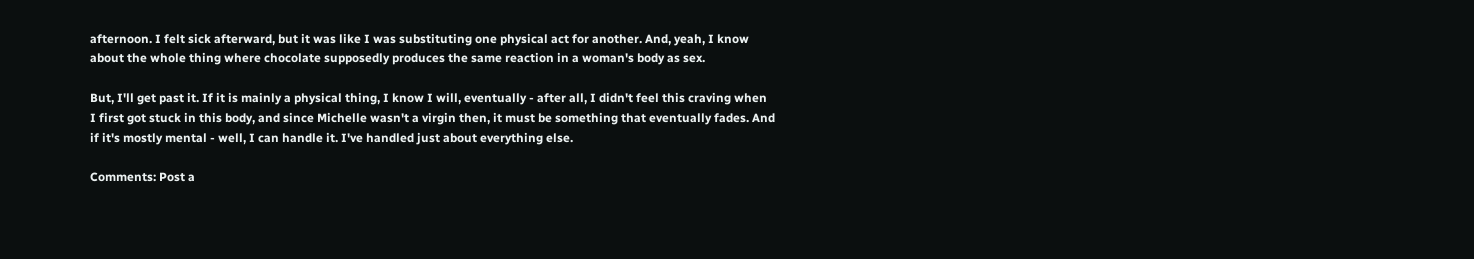afternoon. I felt sick afterward, but it was like I was substituting one physical act for another. And, yeah, I know about the whole thing where chocolate supposedly produces the same reaction in a woman's body as sex.

But, I'll get past it. If it is mainly a physical thing, I know I will, eventually - after all, I didn't feel this craving when I first got stuck in this body, and since Michelle wasn't a virgin then, it must be something that eventually fades. And if it's mostly mental - well, I can handle it. I've handled just about everything else.

Comments: Post a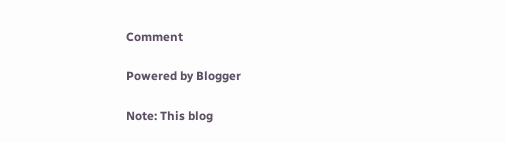Comment

Powered by Blogger

Note: This blog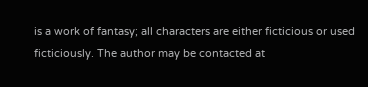is a work of fantasy; all characters are either ficticious or used ficticiously. The author may be contacted at